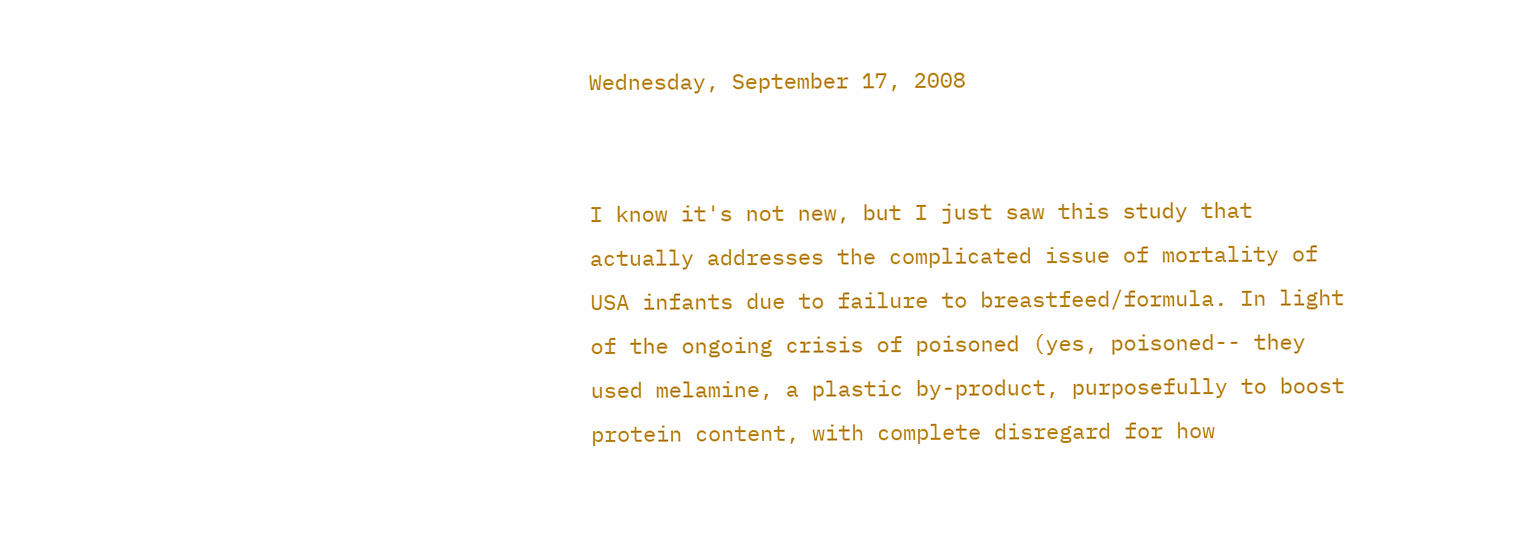Wednesday, September 17, 2008


I know it's not new, but I just saw this study that actually addresses the complicated issue of mortality of USA infants due to failure to breastfeed/formula. In light of the ongoing crisis of poisoned (yes, poisoned-- they used melamine, a plastic by-product, purposefully to boost protein content, with complete disregard for how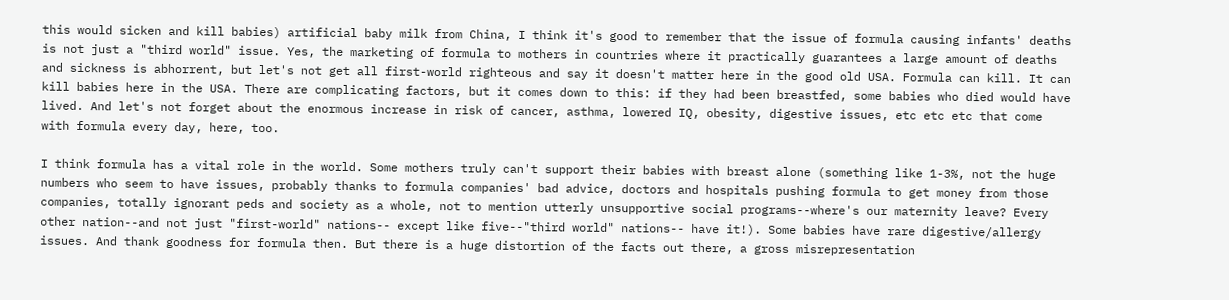this would sicken and kill babies) artificial baby milk from China, I think it's good to remember that the issue of formula causing infants' deaths is not just a "third world" issue. Yes, the marketing of formula to mothers in countries where it practically guarantees a large amount of deaths and sickness is abhorrent, but let's not get all first-world righteous and say it doesn't matter here in the good old USA. Formula can kill. It can kill babies here in the USA. There are complicating factors, but it comes down to this: if they had been breastfed, some babies who died would have lived. And let's not forget about the enormous increase in risk of cancer, asthma, lowered IQ, obesity, digestive issues, etc etc etc that come with formula every day, here, too.

I think formula has a vital role in the world. Some mothers truly can't support their babies with breast alone (something like 1-3%, not the huge numbers who seem to have issues, probably thanks to formula companies' bad advice, doctors and hospitals pushing formula to get money from those companies, totally ignorant peds and society as a whole, not to mention utterly unsupportive social programs--where's our maternity leave? Every other nation--and not just "first-world" nations-- except like five--"third world" nations-- have it!). Some babies have rare digestive/allergy issues. And thank goodness for formula then. But there is a huge distortion of the facts out there, a gross misrepresentation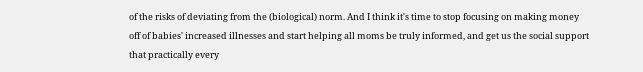of the risks of deviating from the (biological) norm. And I think it's time to stop focusing on making money off of babies' increased illnesses and start helping all moms be truly informed, and get us the social support that practically every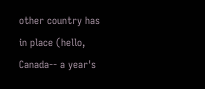other country has in place (hello, Canada-- a year's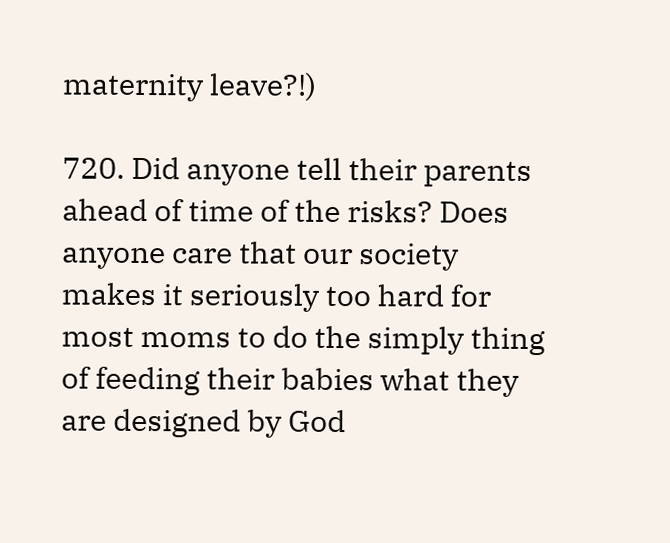maternity leave?!)

720. Did anyone tell their parents ahead of time of the risks? Does anyone care that our society makes it seriously too hard for most moms to do the simply thing of feeding their babies what they are designed by God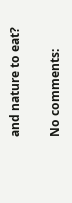and nature to eat?

No comments: